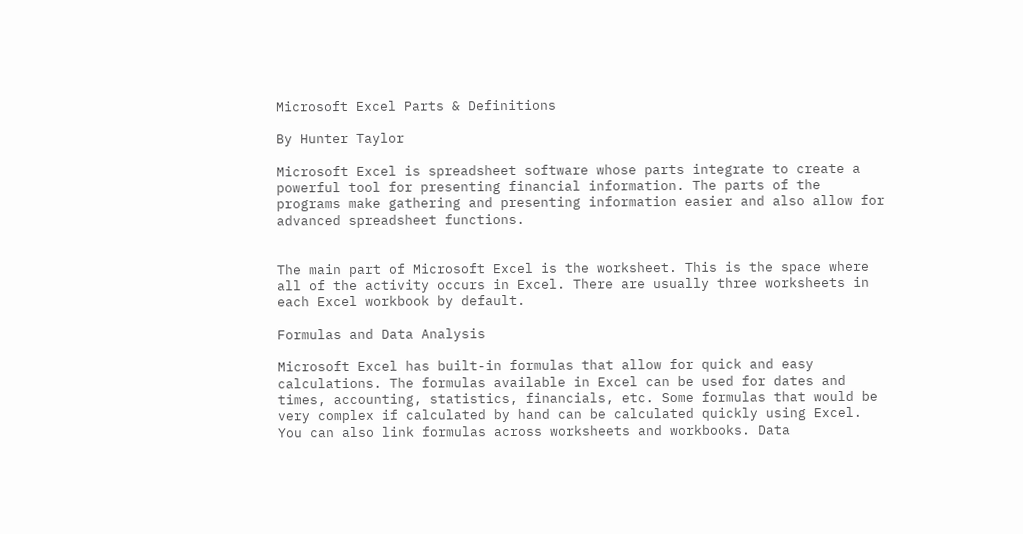Microsoft Excel Parts & Definitions

By Hunter Taylor

Microsoft Excel is spreadsheet software whose parts integrate to create a powerful tool for presenting financial information. The parts of the programs make gathering and presenting information easier and also allow for advanced spreadsheet functions.


The main part of Microsoft Excel is the worksheet. This is the space where all of the activity occurs in Excel. There are usually three worksheets in each Excel workbook by default.

Formulas and Data Analysis

Microsoft Excel has built-in formulas that allow for quick and easy calculations. The formulas available in Excel can be used for dates and times, accounting, statistics, financials, etc. Some formulas that would be very complex if calculated by hand can be calculated quickly using Excel. You can also link formulas across worksheets and workbooks. Data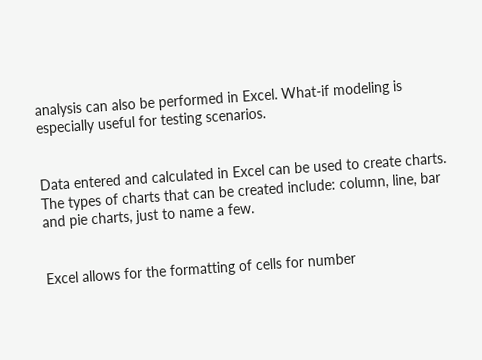analysis can also be performed in Excel. What-if modeling is especially useful for testing scenarios.


Data entered and calculated in Excel can be used to create charts. The types of charts that can be created include: column, line, bar and pie charts, just to name a few.


Excel allows for the formatting of cells for number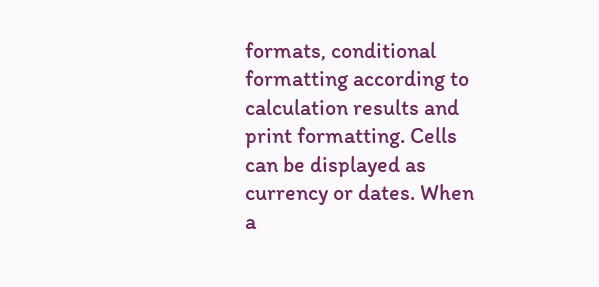formats, conditional formatting according to calculation results and print formatting. Cells can be displayed as currency or dates. When a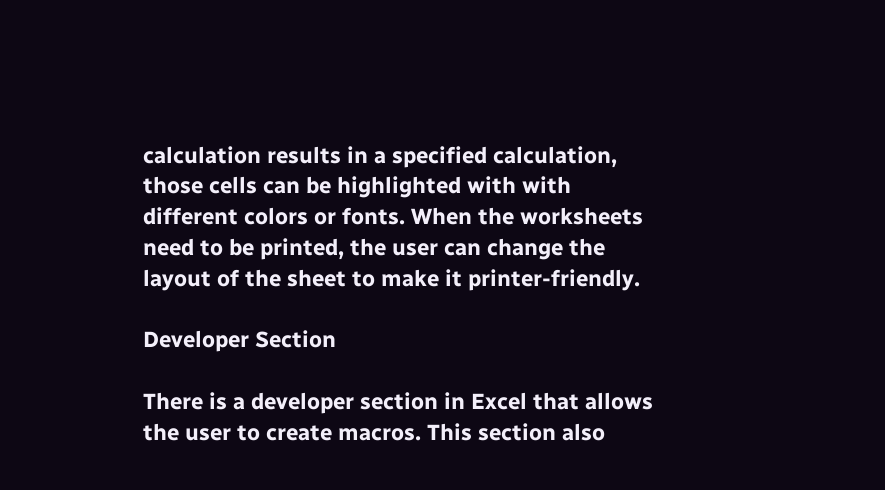calculation results in a specified calculation, those cells can be highlighted with with different colors or fonts. When the worksheets need to be printed, the user can change the layout of the sheet to make it printer-friendly.

Developer Section

There is a developer section in Excel that allows the user to create macros. This section also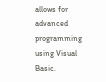allows for advanced programming using Visual Basic.